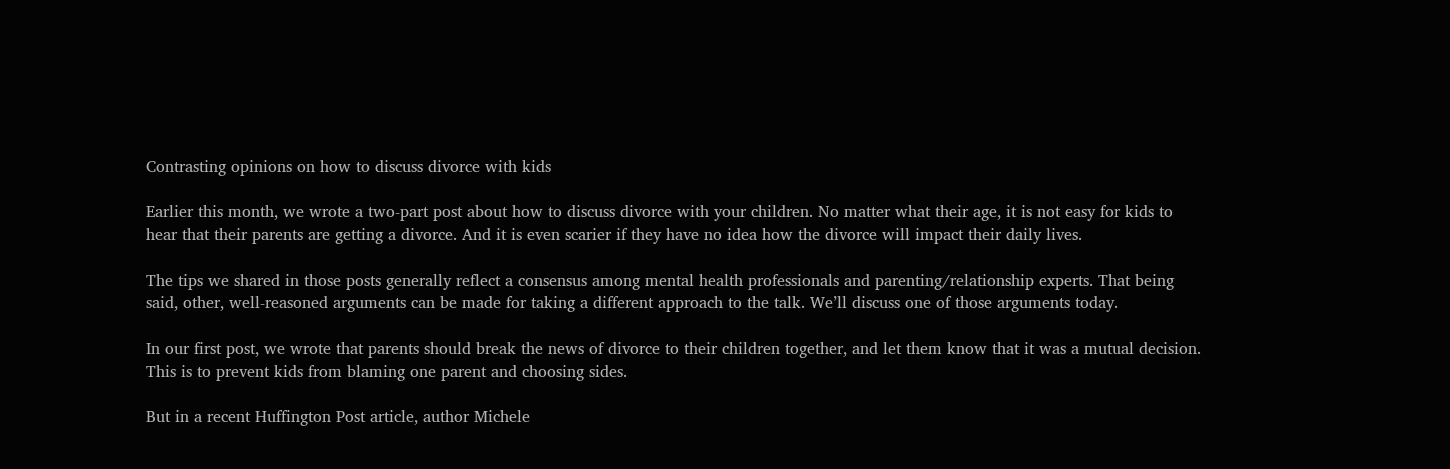Contrasting opinions on how to discuss divorce with kids

Earlier this month, we wrote a two-part post about how to discuss divorce with your children. No matter what their age, it is not easy for kids to hear that their parents are getting a divorce. And it is even scarier if they have no idea how the divorce will impact their daily lives.

The tips we shared in those posts generally reflect a consensus among mental health professionals and parenting/relationship experts. That being said, other, well-reasoned arguments can be made for taking a different approach to the talk. We’ll discuss one of those arguments today.

In our first post, we wrote that parents should break the news of divorce to their children together, and let them know that it was a mutual decision. This is to prevent kids from blaming one parent and choosing sides.

But in a recent Huffington Post article, author Michele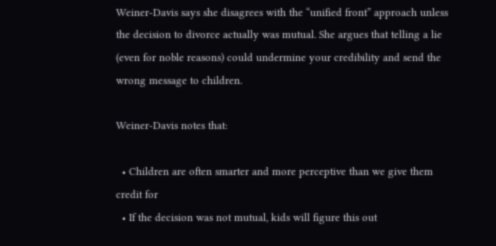Weiner-Davis says she disagrees with the “unified front” approach unless the decision to divorce actually was mutual. She argues that telling a lie (even for noble reasons) could undermine your credibility and send the wrong message to children.

Weiner-Davis notes that:

  • Children are often smarter and more perceptive than we give them credit for
  • If the decision was not mutual, kids will figure this out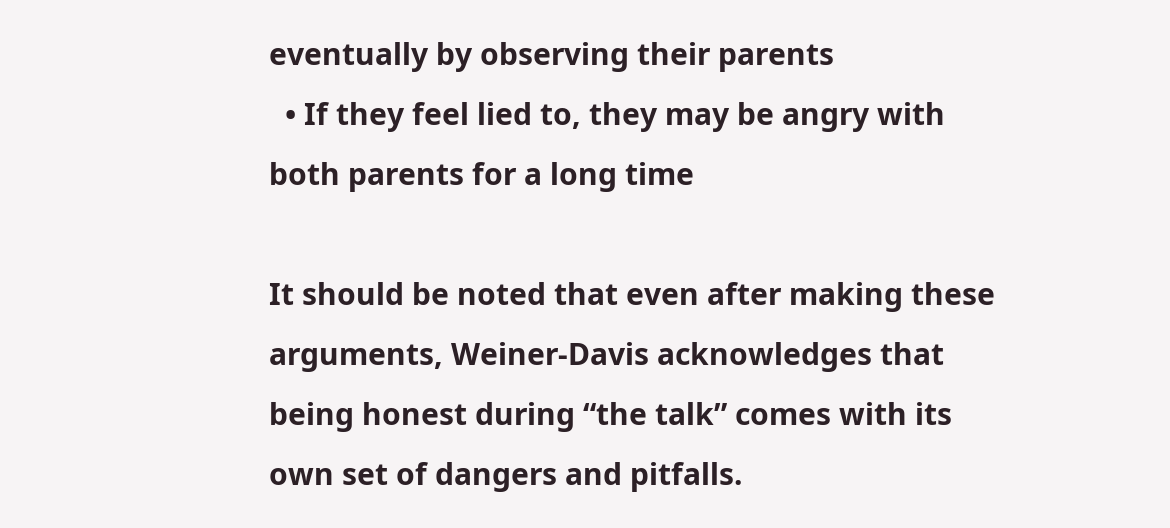eventually by observing their parents
  • If they feel lied to, they may be angry with both parents for a long time

It should be noted that even after making these arguments, Weiner-Davis acknowledges that being honest during “the talk” comes with its own set of dangers and pitfalls.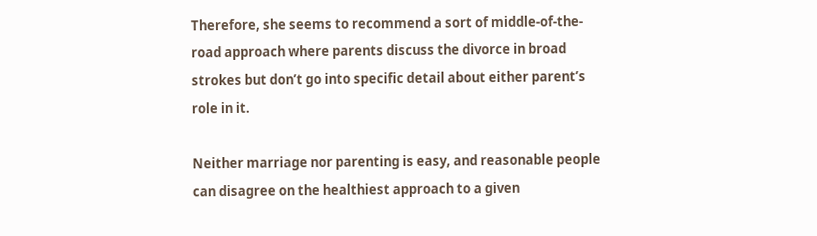Therefore, she seems to recommend a sort of middle-of-the-road approach where parents discuss the divorce in broad strokes but don’t go into specific detail about either parent’s role in it.

Neither marriage nor parenting is easy, and reasonable people can disagree on the healthiest approach to a given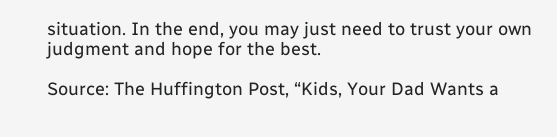situation. In the end, you may just need to trust your own judgment and hope for the best.

Source: The Huffington Post, “Kids, Your Dad Wants a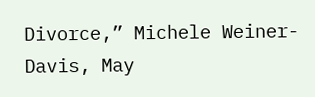Divorce,” Michele Weiner-Davis, May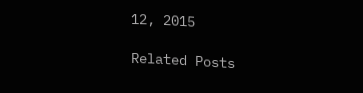12, 2015

Related Posts